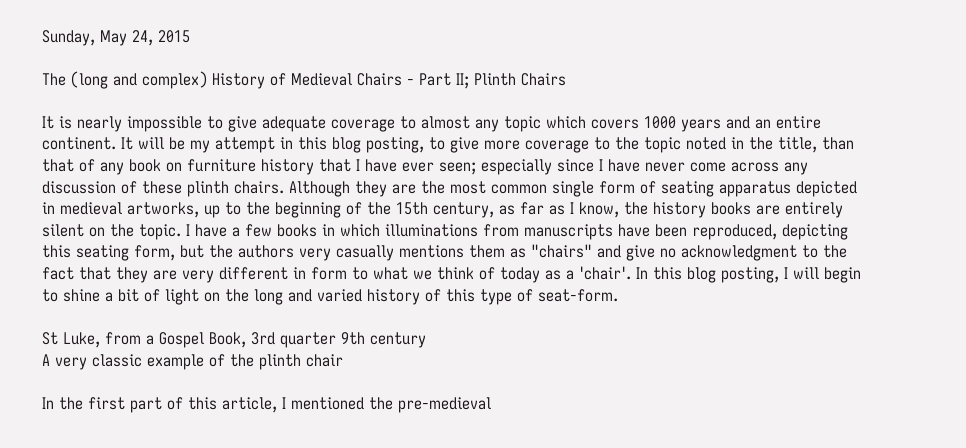Sunday, May 24, 2015

The (long and complex) History of Medieval Chairs - Part II; Plinth Chairs

It is nearly impossible to give adequate coverage to almost any topic which covers 1000 years and an entire continent. It will be my attempt in this blog posting, to give more coverage to the topic noted in the title, than that of any book on furniture history that I have ever seen; especially since I have never come across any discussion of these plinth chairs. Although they are the most common single form of seating apparatus depicted in medieval artworks, up to the beginning of the 15th century, as far as I know, the history books are entirely silent on the topic. I have a few books in which illuminations from manuscripts have been reproduced, depicting this seating form, but the authors very casually mentions them as "chairs" and give no acknowledgment to the fact that they are very different in form to what we think of today as a 'chair'. In this blog posting, I will begin to shine a bit of light on the long and varied history of this type of seat-form.

St Luke, from a Gospel Book, 3rd quarter 9th century
A very classic example of the plinth chair

In the first part of this article, I mentioned the pre-medieval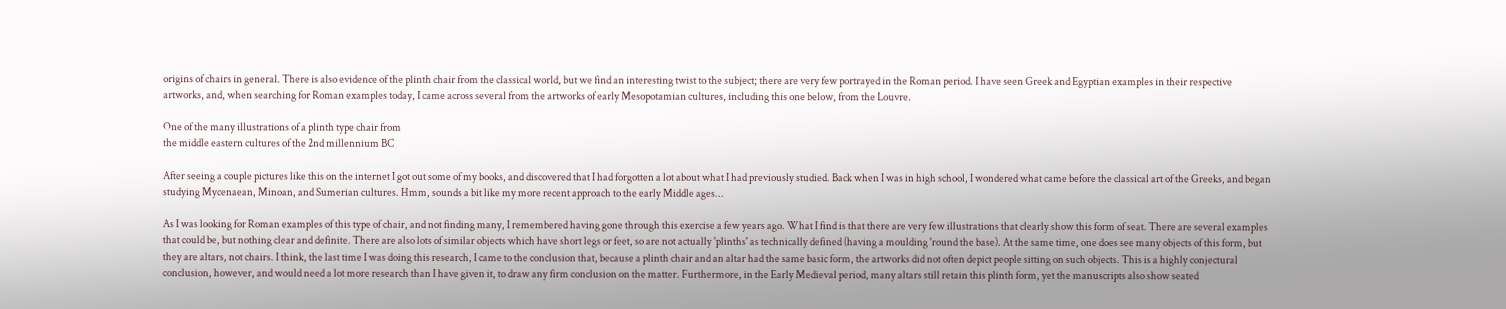origins of chairs in general. There is also evidence of the plinth chair from the classical world, but we find an interesting twist to the subject; there are very few portrayed in the Roman period. I have seen Greek and Egyptian examples in their respective artworks, and, when searching for Roman examples today, I came across several from the artworks of early Mesopotamian cultures, including this one below, from the Louvre.

One of the many illustrations of a plinth type chair from
the middle eastern cultures of the 2nd millennium BC

After seeing a couple pictures like this on the internet I got out some of my books, and discovered that I had forgotten a lot about what I had previously studied. Back when I was in high school, I wondered what came before the classical art of the Greeks, and began studying Mycenaean, Minoan, and Sumerian cultures. Hmm, sounds a bit like my more recent approach to the early Middle ages...

As I was looking for Roman examples of this type of chair, and not finding many, I remembered having gone through this exercise a few years ago. What I find is that there are very few illustrations that clearly show this form of seat. There are several examples that could be, but nothing clear and definite. There are also lots of similar objects which have short legs or feet, so are not actually 'plinths' as technically defined (having a moulding 'round the base). At the same time, one does see many objects of this form, but they are altars, not chairs. I think, the last time I was doing this research, I came to the conclusion that, because a plinth chair and an altar had the same basic form, the artworks did not often depict people sitting on such objects. This is a highly conjectural conclusion, however, and would need a lot more research than I have given it, to draw any firm conclusion on the matter. Furthermore, in the Early Medieval period, many altars still retain this plinth form, yet the manuscripts also show seated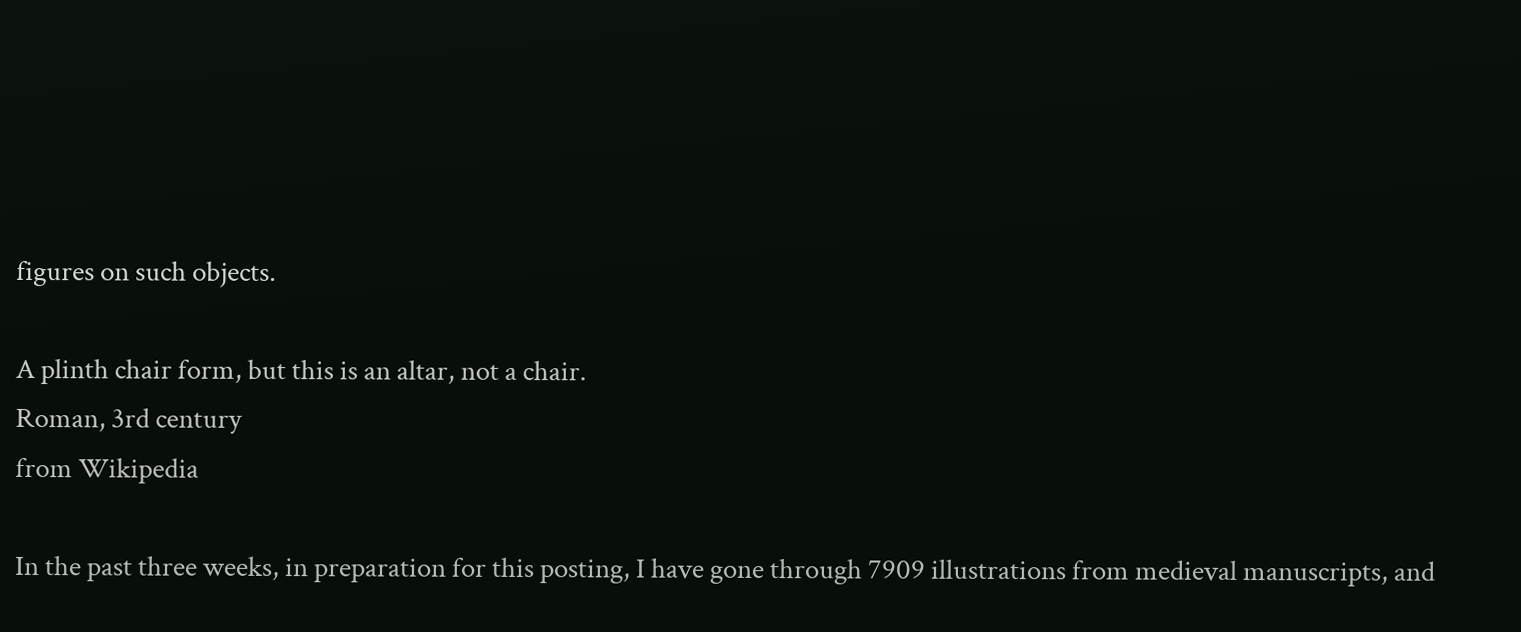figures on such objects.

A plinth chair form, but this is an altar, not a chair.
Roman, 3rd century
from Wikipedia

In the past three weeks, in preparation for this posting, I have gone through 7909 illustrations from medieval manuscripts, and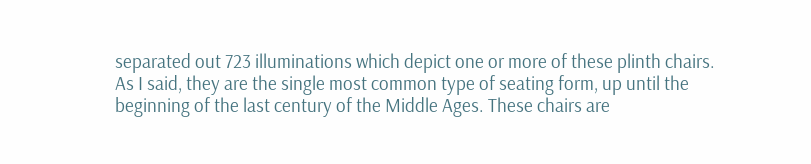separated out 723 illuminations which depict one or more of these plinth chairs. As I said, they are the single most common type of seating form, up until the beginning of the last century of the Middle Ages. These chairs are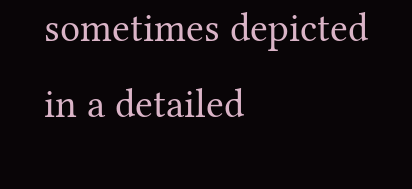sometimes depicted in a detailed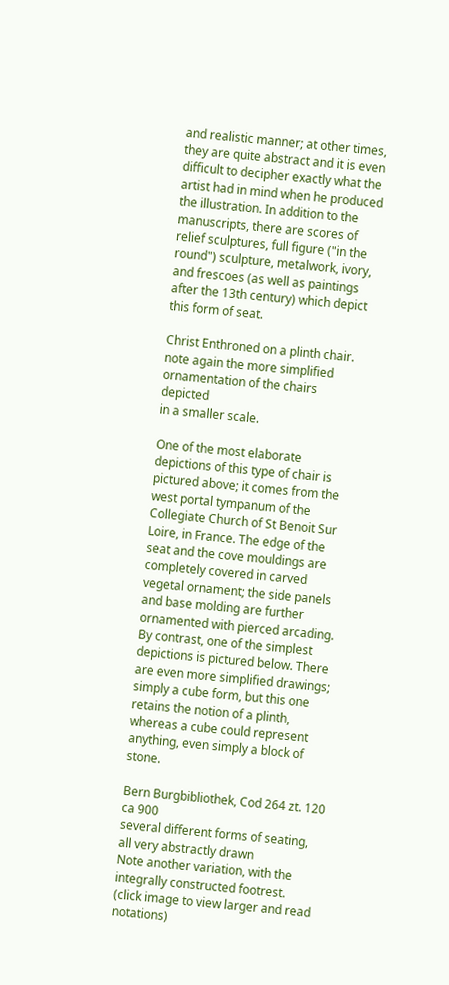and realistic manner; at other times, they are quite abstract and it is even difficult to decipher exactly what the artist had in mind when he produced the illustration. In addition to the manuscripts, there are scores of relief sculptures, full figure ("in the round") sculpture, metalwork, ivory, and frescoes (as well as paintings after the 13th century) which depict this form of seat.

Christ Enthroned on a plinth chair.
note again the more simplified ornamentation of the chairs depicted
in a smaller scale.

One of the most elaborate depictions of this type of chair is pictured above; it comes from the west portal tympanum of the Collegiate Church of St Benoit Sur Loire, in France. The edge of the seat and the cove mouldings are completely covered in carved vegetal ornament; the side panels and base molding are further ornamented with pierced arcading. By contrast, one of the simplest depictions is pictured below. There are even more simplified drawings; simply a cube form, but this one retains the notion of a plinth, whereas a cube could represent anything, even simply a block of stone.

Bern Burgbibliothek, Cod 264 zt. 120 ca 900
several different forms of seating, all very abstractly drawn
Note another variation, with the integrally constructed footrest.
(click image to view larger and read notations)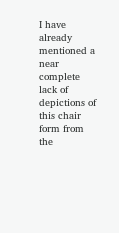I have already mentioned a near complete lack of depictions of this chair form from the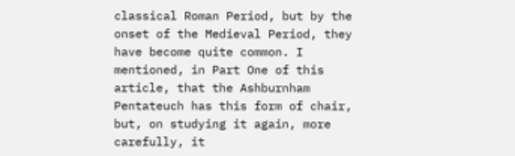classical Roman Period, but by the onset of the Medieval Period, they have become quite common. I mentioned, in Part One of this article, that the Ashburnham Pentateuch has this form of chair, but, on studying it again, more carefully, it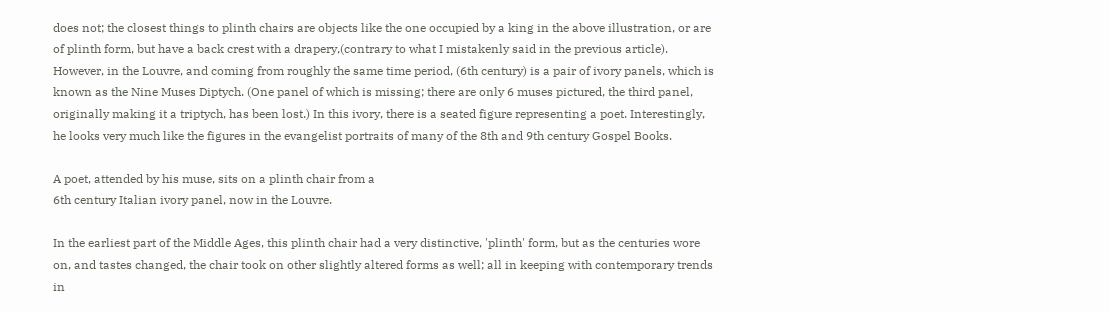does not; the closest things to plinth chairs are objects like the one occupied by a king in the above illustration, or are of plinth form, but have a back crest with a drapery,(contrary to what I mistakenly said in the previous article). However, in the Louvre, and coming from roughly the same time period, (6th century) is a pair of ivory panels, which is known as the Nine Muses Diptych. (One panel of which is missing; there are only 6 muses pictured, the third panel, originally making it a triptych, has been lost.) In this ivory, there is a seated figure representing a poet. Interestingly, he looks very much like the figures in the evangelist portraits of many of the 8th and 9th century Gospel Books.

A poet, attended by his muse, sits on a plinth chair from a
6th century Italian ivory panel, now in the Louvre.

In the earliest part of the Middle Ages, this plinth chair had a very distinctive, 'plinth' form, but as the centuries wore on, and tastes changed, the chair took on other slightly altered forms as well; all in keeping with contemporary trends in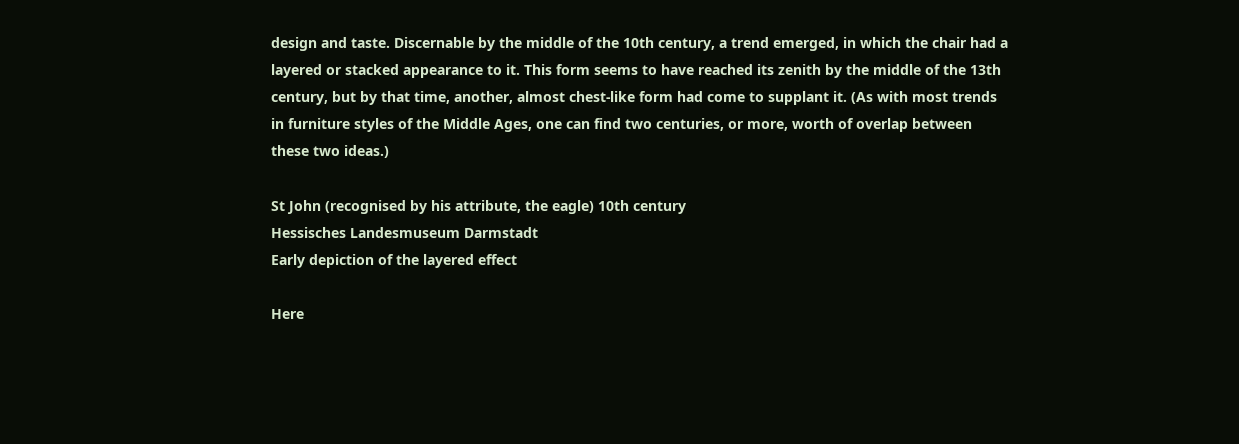design and taste. Discernable by the middle of the 10th century, a trend emerged, in which the chair had a layered or stacked appearance to it. This form seems to have reached its zenith by the middle of the 13th century, but by that time, another, almost chest-like form had come to supplant it. (As with most trends in furniture styles of the Middle Ages, one can find two centuries, or more, worth of overlap between these two ideas.)

St John (recognised by his attribute, the eagle) 10th century
Hessisches Landesmuseum Darmstadt
Early depiction of the layered effect

Here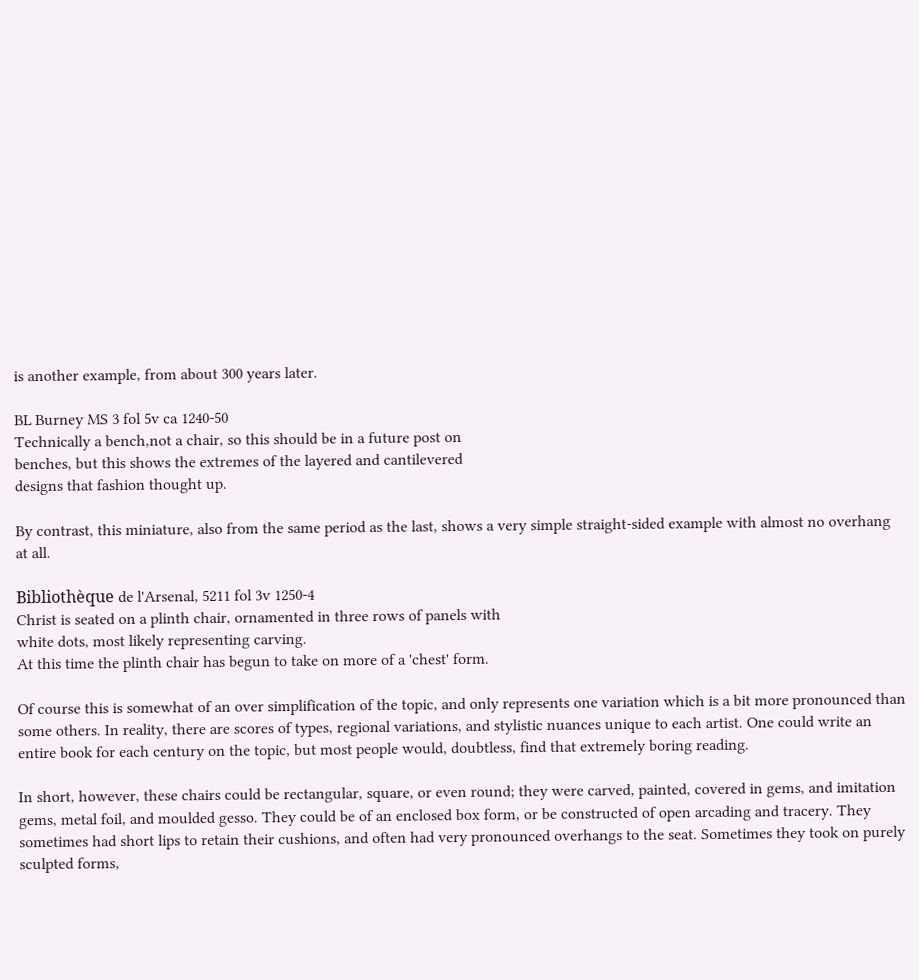is another example, from about 300 years later.

BL Burney MS 3 fol 5v ca 1240-50
Technically a bench,not a chair, so this should be in a future post on
benches, but this shows the extremes of the layered and cantilevered
designs that fashion thought up.

By contrast, this miniature, also from the same period as the last, shows a very simple straight-sided example with almost no overhang at all.

Bibliothèque de l'Arsenal, 5211 fol 3v 1250-4
Christ is seated on a plinth chair, ornamented in three rows of panels with
white dots, most likely representing carving.
At this time the plinth chair has begun to take on more of a 'chest' form.

Of course this is somewhat of an over simplification of the topic, and only represents one variation which is a bit more pronounced than some others. In reality, there are scores of types, regional variations, and stylistic nuances unique to each artist. One could write an entire book for each century on the topic, but most people would, doubtless, find that extremely boring reading.

In short, however, these chairs could be rectangular, square, or even round; they were carved, painted, covered in gems, and imitation gems, metal foil, and moulded gesso. They could be of an enclosed box form, or be constructed of open arcading and tracery. They sometimes had short lips to retain their cushions, and often had very pronounced overhangs to the seat. Sometimes they took on purely sculpted forms,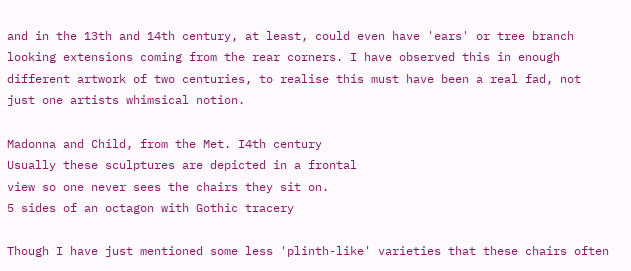and in the 13th and 14th century, at least, could even have 'ears' or tree branch looking extensions coming from the rear corners. I have observed this in enough different artwork of two centuries, to realise this must have been a real fad, not just one artists whimsical notion.

Madonna and Child, from the Met. I4th century
Usually these sculptures are depicted in a frontal
view so one never sees the chairs they sit on.
5 sides of an octagon with Gothic tracery

Though I have just mentioned some less 'plinth-like' varieties that these chairs often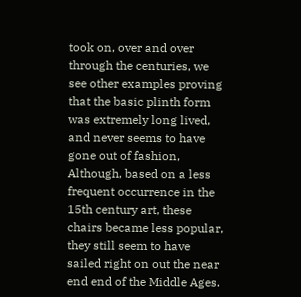took on, over and over through the centuries, we see other examples proving that the basic plinth form was extremely long lived, and never seems to have gone out of fashion, Although, based on a less frequent occurrence in the 15th century art, these chairs became less popular, they still seem to have sailed right on out the near end end of the Middle Ages.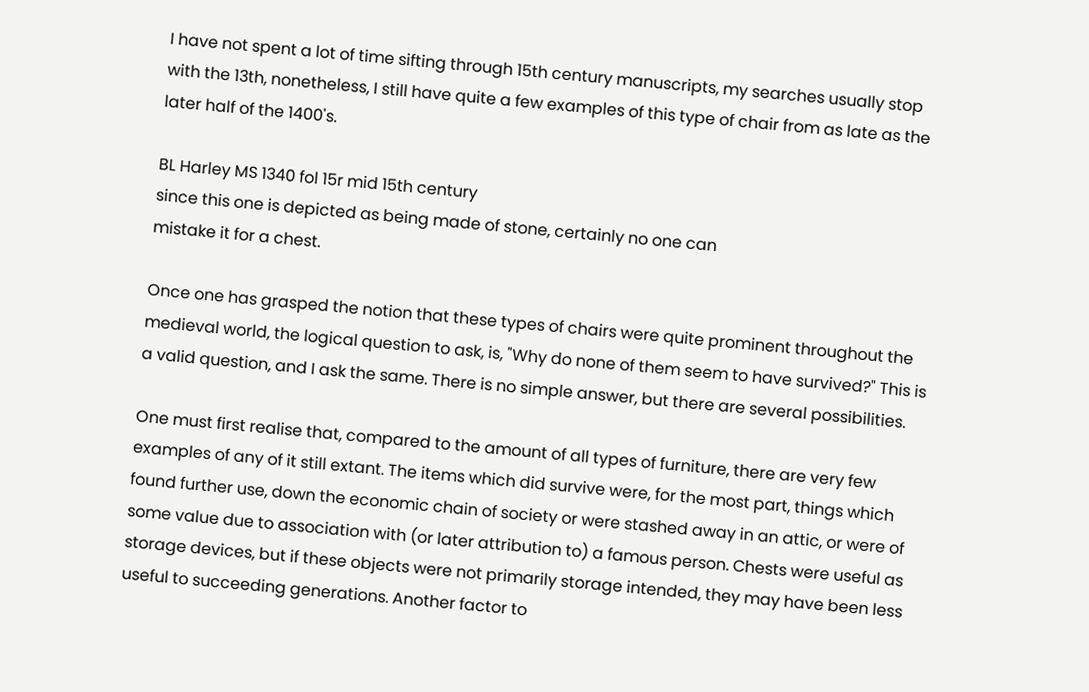I have not spent a lot of time sifting through 15th century manuscripts, my searches usually stop with the 13th, nonetheless, I still have quite a few examples of this type of chair from as late as the later half of the 1400's.

BL Harley MS 1340 fol 15r mid 15th century
since this one is depicted as being made of stone, certainly no one can
mistake it for a chest.

Once one has grasped the notion that these types of chairs were quite prominent throughout the medieval world, the logical question to ask, is, "Why do none of them seem to have survived?" This is a valid question, and I ask the same. There is no simple answer, but there are several possibilities.

One must first realise that, compared to the amount of all types of furniture, there are very few examples of any of it still extant. The items which did survive were, for the most part, things which found further use, down the economic chain of society or were stashed away in an attic, or were of some value due to association with (or later attribution to) a famous person. Chests were useful as storage devices, but if these objects were not primarily storage intended, they may have been less useful to succeeding generations. Another factor to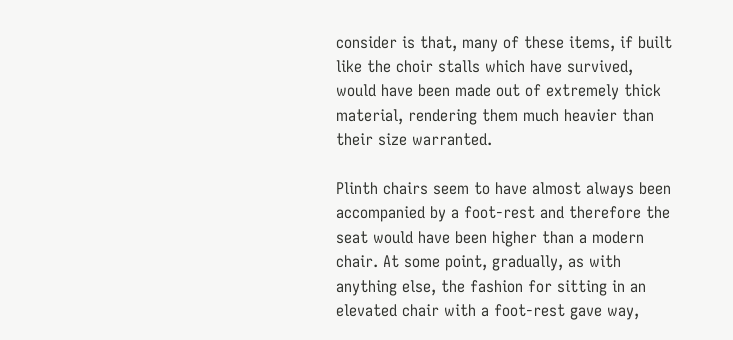consider is that, many of these items, if built like the choir stalls which have survived, would have been made out of extremely thick material, rendering them much heavier than their size warranted.

Plinth chairs seem to have almost always been accompanied by a foot-rest and therefore the seat would have been higher than a modern chair. At some point, gradually, as with anything else, the fashion for sitting in an elevated chair with a foot-rest gave way,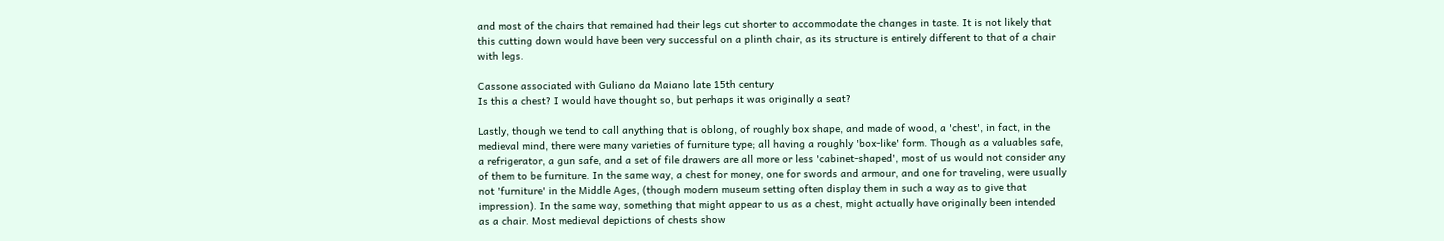and most of the chairs that remained had their legs cut shorter to accommodate the changes in taste. It is not likely that this cutting down would have been very successful on a plinth chair, as its structure is entirely different to that of a chair with legs.

Cassone associated with Guliano da Maiano late 15th century
Is this a chest? I would have thought so, but perhaps it was originally a seat?

Lastly, though we tend to call anything that is oblong, of roughly box shape, and made of wood, a 'chest', in fact, in the medieval mind, there were many varieties of furniture type; all having a roughly 'box-like' form. Though as a valuables safe, a refrigerator, a gun safe, and a set of file drawers are all more or less 'cabinet-shaped', most of us would not consider any of them to be furniture. In the same way, a chest for money, one for swords and armour, and one for traveling, were usually not 'furniture' in the Middle Ages, (though modern museum setting often display them in such a way as to give that impression). In the same way, something that might appear to us as a chest, might actually have originally been intended as a chair. Most medieval depictions of chests show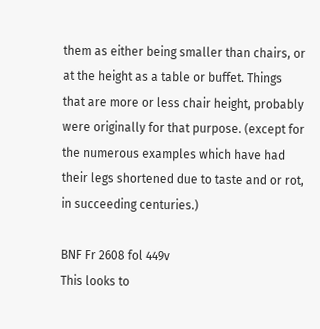them as either being smaller than chairs, or at the height as a table or buffet. Things that are more or less chair height, probably were originally for that purpose. (except for the numerous examples which have had their legs shortened due to taste and or rot, in succeeding centuries.)

BNF Fr 2608 fol 449v
This looks to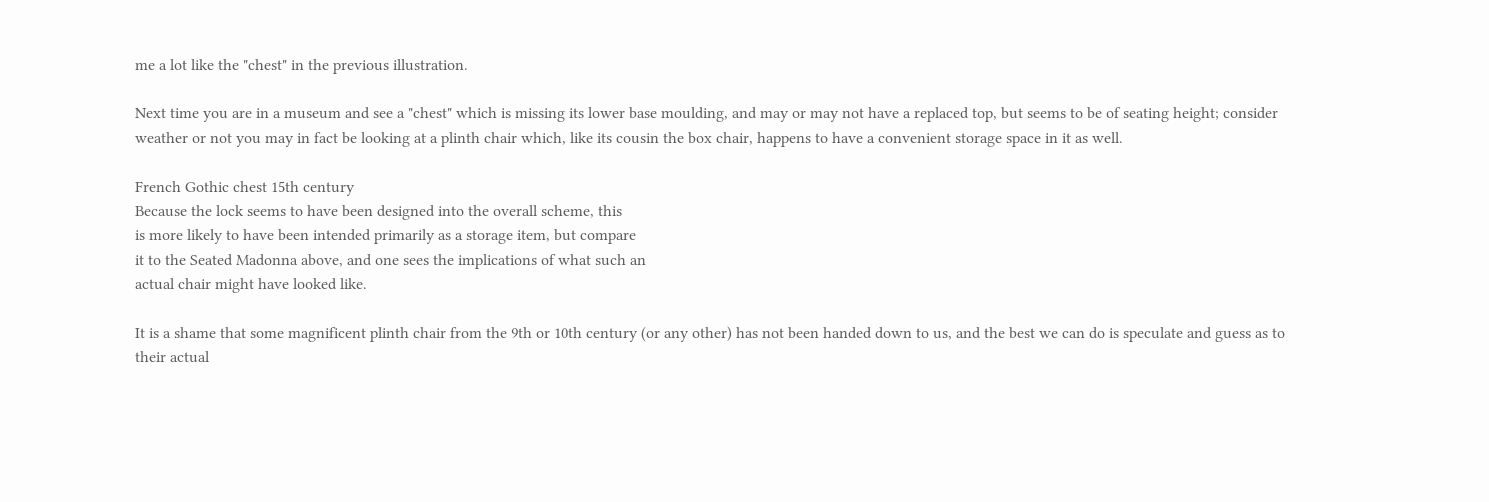me a lot like the "chest" in the previous illustration.

Next time you are in a museum and see a "chest" which is missing its lower base moulding, and may or may not have a replaced top, but seems to be of seating height; consider weather or not you may in fact be looking at a plinth chair which, like its cousin the box chair, happens to have a convenient storage space in it as well.

French Gothic chest 15th century
Because the lock seems to have been designed into the overall scheme, this
is more likely to have been intended primarily as a storage item, but compare
it to the Seated Madonna above, and one sees the implications of what such an
actual chair might have looked like.

It is a shame that some magnificent plinth chair from the 9th or 10th century (or any other) has not been handed down to us, and the best we can do is speculate and guess as to their actual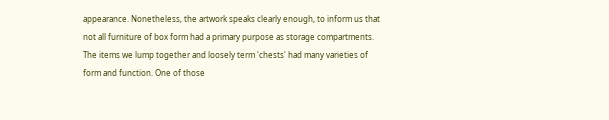appearance. Nonetheless, the artwork speaks clearly enough, to inform us that not all furniture of box form had a primary purpose as storage compartments. The items we lump together and loosely term 'chests' had many varieties of form and function. One of those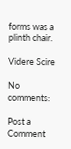forms was a plinth chair.

Videre Scire

No comments:

Post a Comment